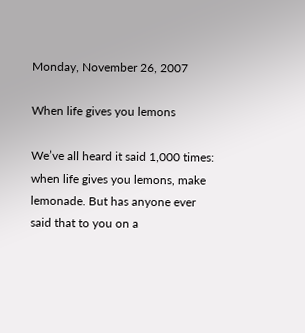Monday, November 26, 2007

When life gives you lemons

We’ve all heard it said 1,000 times: when life gives you lemons, make lemonade. But has anyone ever said that to you on a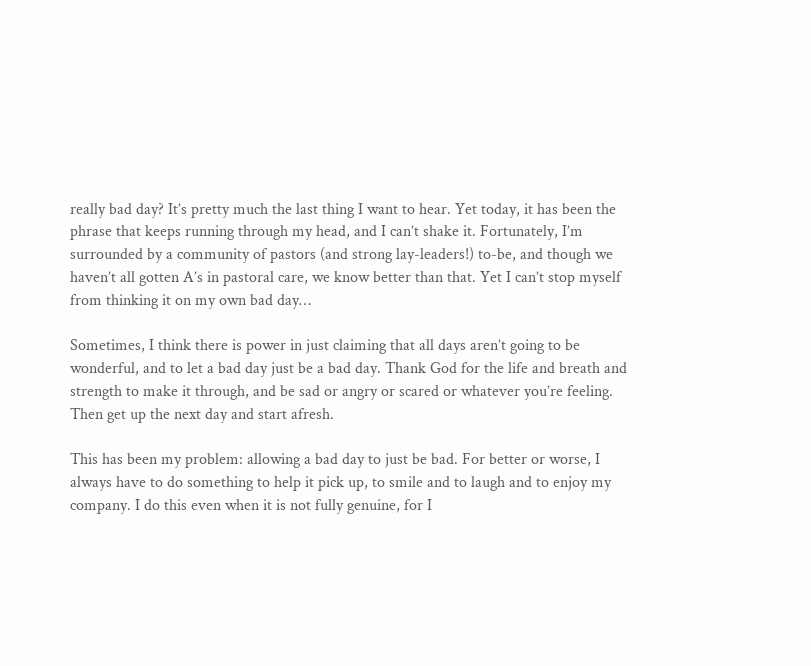really bad day? It’s pretty much the last thing I want to hear. Yet today, it has been the phrase that keeps running through my head, and I can’t shake it. Fortunately, I’m surrounded by a community of pastors (and strong lay-leaders!) to-be, and though we haven’t all gotten A’s in pastoral care, we know better than that. Yet I can’t stop myself from thinking it on my own bad day…

Sometimes, I think there is power in just claiming that all days aren’t going to be wonderful, and to let a bad day just be a bad day. Thank God for the life and breath and strength to make it through, and be sad or angry or scared or whatever you’re feeling. Then get up the next day and start afresh.

This has been my problem: allowing a bad day to just be bad. For better or worse, I always have to do something to help it pick up, to smile and to laugh and to enjoy my company. I do this even when it is not fully genuine, for I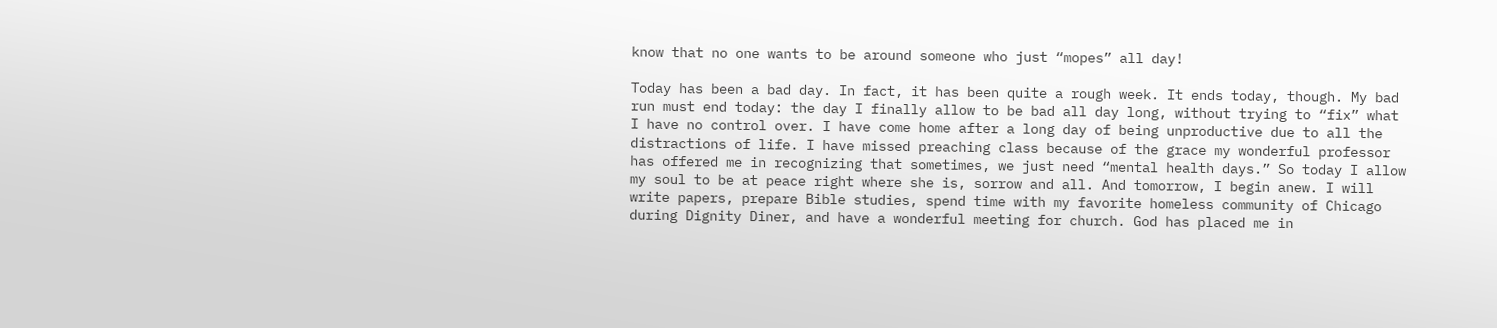know that no one wants to be around someone who just “mopes” all day!

Today has been a bad day. In fact, it has been quite a rough week. It ends today, though. My bad run must end today: the day I finally allow to be bad all day long, without trying to “fix” what I have no control over. I have come home after a long day of being unproductive due to all the distractions of life. I have missed preaching class because of the grace my wonderful professor has offered me in recognizing that sometimes, we just need “mental health days.” So today I allow my soul to be at peace right where she is, sorrow and all. And tomorrow, I begin anew. I will write papers, prepare Bible studies, spend time with my favorite homeless community of Chicago during Dignity Diner, and have a wonderful meeting for church. God has placed me in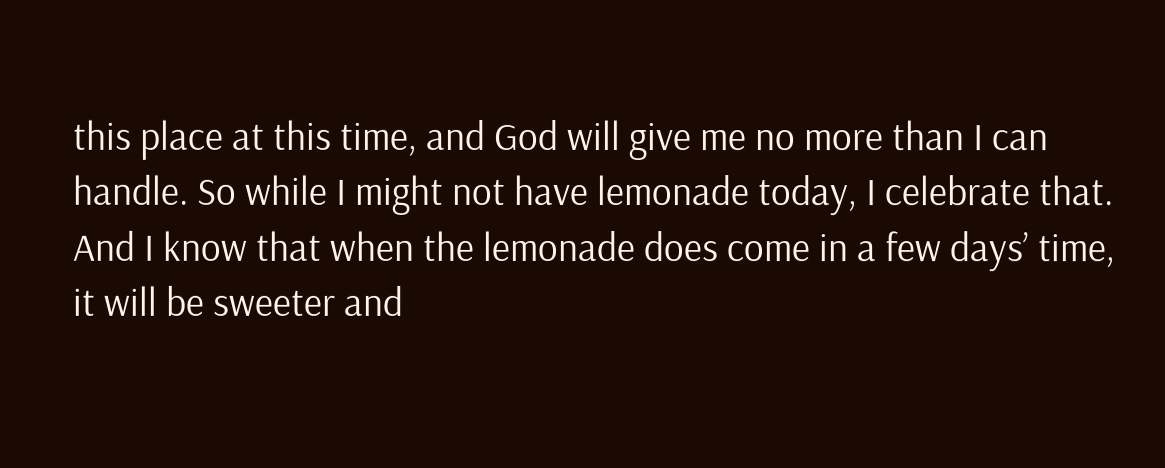this place at this time, and God will give me no more than I can handle. So while I might not have lemonade today, I celebrate that. And I know that when the lemonade does come in a few days’ time, it will be sweeter and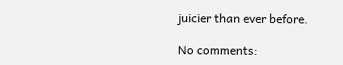juicier than ever before.

No comments: